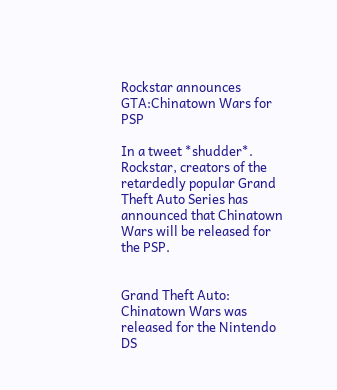Rockstar announces GTA:Chinatown Wars for PSP

In a tweet *shudder*. Rockstar, creators of the retardedly popular Grand Theft Auto Series has announced that Chinatown Wars will be released for the PSP.


Grand Theft Auto: Chinatown Wars was released for the Nintendo DS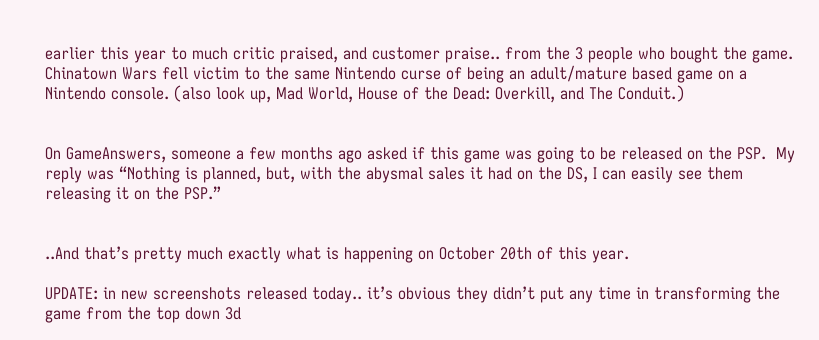earlier this year to much critic praised, and customer praise.. from the 3 people who bought the game.  Chinatown Wars fell victim to the same Nintendo curse of being an adult/mature based game on a Nintendo console. (also look up, Mad World, House of the Dead: Overkill, and The Conduit.)


On GameAnswers, someone a few months ago asked if this game was going to be released on the PSP.  My reply was “Nothing is planned, but, with the abysmal sales it had on the DS, I can easily see them releasing it on the PSP.”


..And that’s pretty much exactly what is happening on October 20th of this year.

UPDATE: in new screenshots released today.. it’s obvious they didn’t put any time in transforming the game from the top down 3d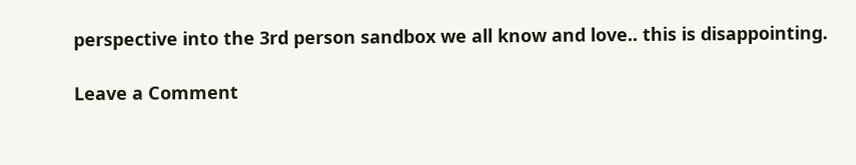perspective into the 3rd person sandbox we all know and love.. this is disappointing.

Leave a Comment